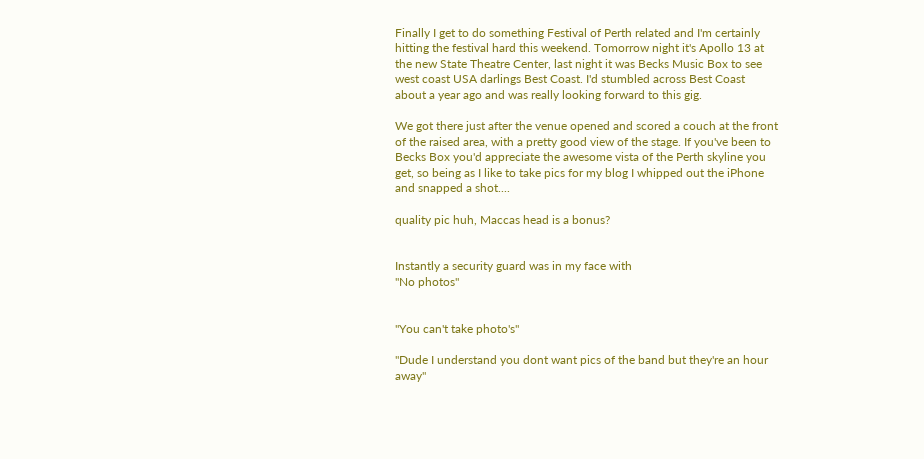Finally I get to do something Festival of Perth related and I'm certainly hitting the festival hard this weekend. Tomorrow night it's Apollo 13 at the new State Theatre Center, last night it was Becks Music Box to see west coast USA darlings Best Coast. I'd stumbled across Best Coast about a year ago and was really looking forward to this gig.

We got there just after the venue opened and scored a couch at the front of the raised area, with a pretty good view of the stage. If you've been to Becks Box you'd appreciate the awesome vista of the Perth skyline you get, so being as I like to take pics for my blog I whipped out the iPhone and snapped a shot....

quality pic huh, Maccas head is a bonus?


Instantly a security guard was in my face with
"No photos"


"You can't take photo's"

"Dude I understand you dont want pics of the band but they're an hour away"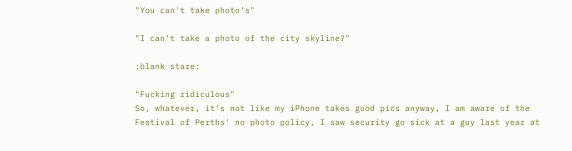"You can't take photo's"

"I can't take a photo of the city skyline?"

:blank stare:

"Fucking ridiculous"
So, whatever, it's not like my iPhone takes good pics anyway, I am aware of the Festival of Perths' no photo policy, I saw security go sick at a guy last year at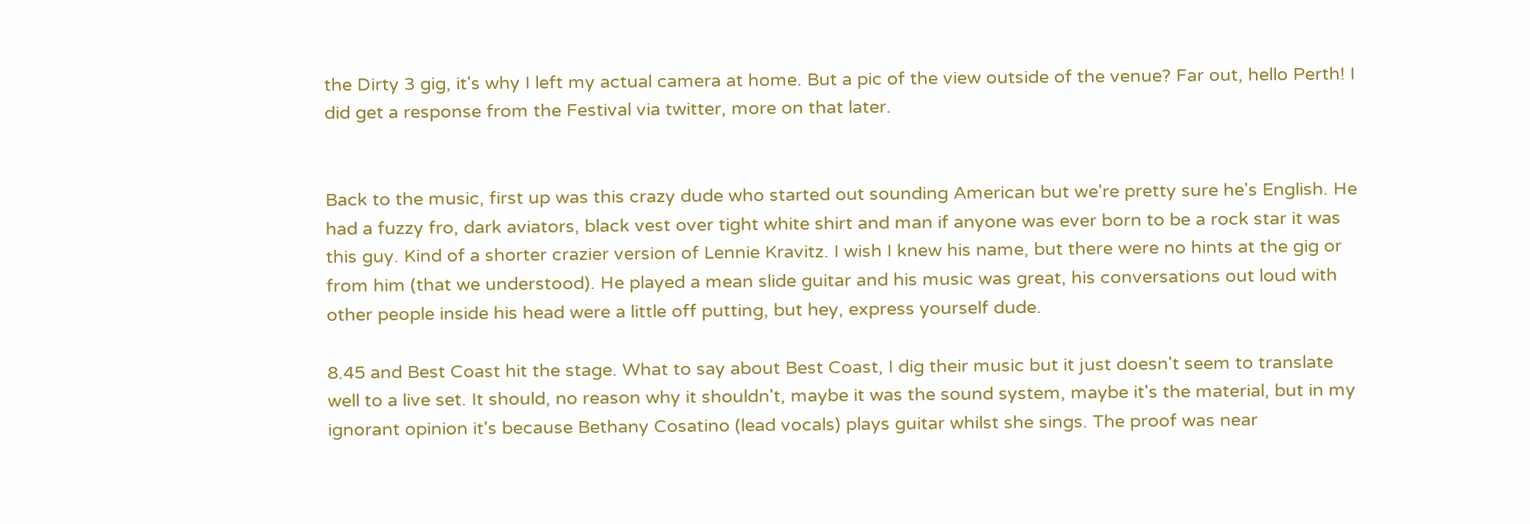the Dirty 3 gig, it's why I left my actual camera at home. But a pic of the view outside of the venue? Far out, hello Perth! I did get a response from the Festival via twitter, more on that later.


Back to the music, first up was this crazy dude who started out sounding American but we're pretty sure he's English. He had a fuzzy fro, dark aviators, black vest over tight white shirt and man if anyone was ever born to be a rock star it was this guy. Kind of a shorter crazier version of Lennie Kravitz. I wish I knew his name, but there were no hints at the gig or from him (that we understood). He played a mean slide guitar and his music was great, his conversations out loud with other people inside his head were a little off putting, but hey, express yourself dude.

8.45 and Best Coast hit the stage. What to say about Best Coast, I dig their music but it just doesn't seem to translate well to a live set. It should, no reason why it shouldn't, maybe it was the sound system, maybe it's the material, but in my ignorant opinion it's because Bethany Cosatino (lead vocals) plays guitar whilst she sings. The proof was near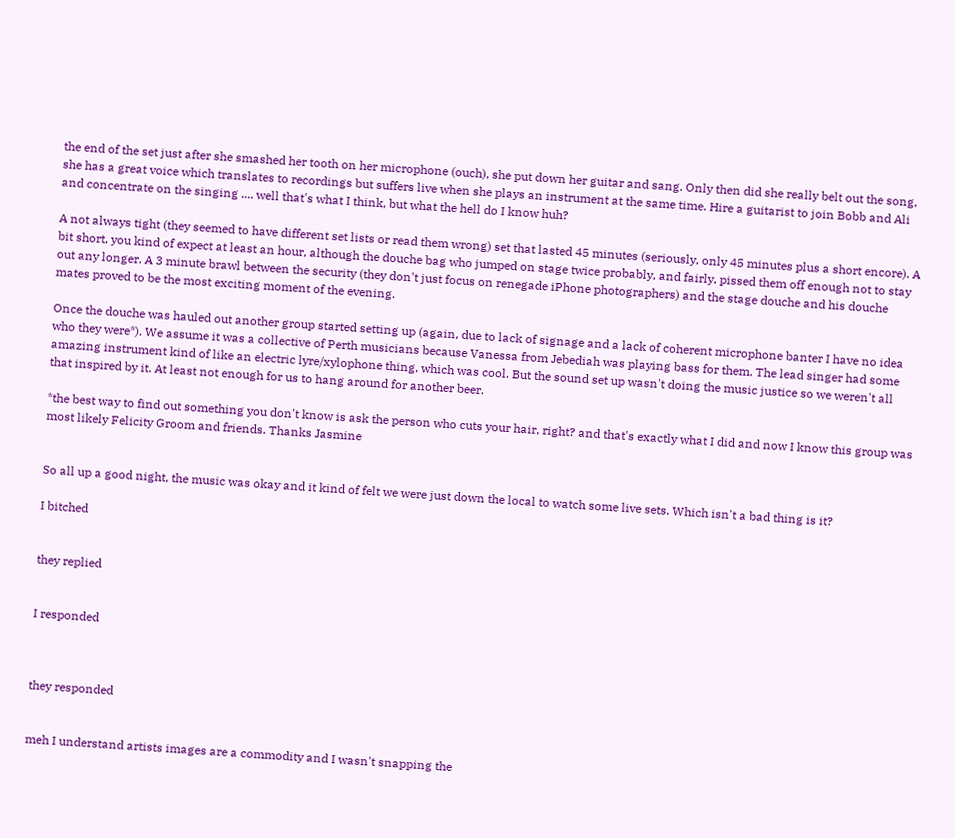the end of the set just after she smashed her tooth on her microphone (ouch), she put down her guitar and sang. Only then did she really belt out the song, she has a great voice which translates to recordings but suffers live when she plays an instrument at the same time. Hire a guitarist to join Bobb and Ali and concentrate on the singing .... well that's what I think, but what the hell do I know huh?

A not always tight (they seemed to have different set lists or read them wrong) set that lasted 45 minutes (seriously, only 45 minutes plus a short encore). A bit short, you kind of expect at least an hour, although the douche bag who jumped on stage twice probably, and fairly, pissed them off enough not to stay out any longer. A 3 minute brawl between the security (they don't just focus on renegade iPhone photographers) and the stage douche and his douche mates proved to be the most exciting moment of the evening.

Once the douche was hauled out another group started setting up (again, due to lack of signage and a lack of coherent microphone banter I have no idea who they were*). We assume it was a collective of Perth musicians because Vanessa from Jebediah was playing bass for them. The lead singer had some amazing instrument kind of like an electric lyre/xylophone thing, which was cool. But the sound set up wasn't doing the music justice so we weren't all that inspired by it. At least not enough for us to hang around for another beer.

*the best way to find out something you don't know is ask the person who cuts your hair, right? and that's exactly what I did and now I know this group was most likely Felicity Groom and friends. Thanks Jasmine


So all up a good night, the music was okay and it kind of felt we were just down the local to watch some live sets. Which isn't a bad thing is it?

I bitched


they replied


I responded



they responded


meh I understand artists images are a commodity and I wasn't snapping the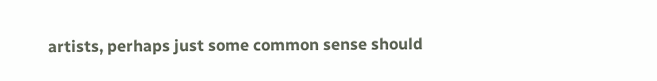artists, perhaps just some common sense should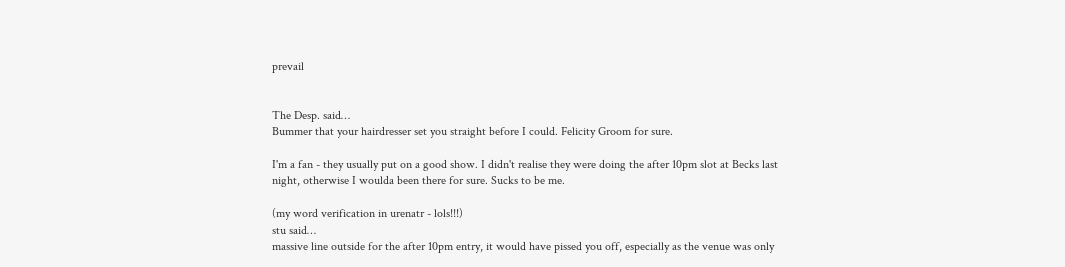prevail


The Desp. said…
Bummer that your hairdresser set you straight before I could. Felicity Groom for sure.

I'm a fan - they usually put on a good show. I didn't realise they were doing the after 10pm slot at Becks last night, otherwise I woulda been there for sure. Sucks to be me.

(my word verification in urenatr - lols!!!)
stu said…
massive line outside for the after 10pm entry, it would have pissed you off, especially as the venue was only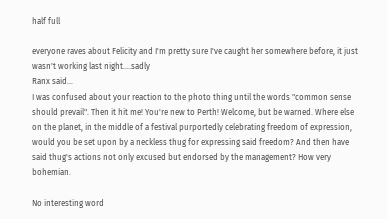half full

everyone raves about Felicity and I'm pretty sure I've caught her somewhere before, it just wasn't working last night....sadly
Ranx said…
I was confused about your reaction to the photo thing until the words "common sense should prevail". Then it hit me! You're new to Perth! Welcome, but be warned. Where else on the planet, in the middle of a festival purportedly celebrating freedom of expression, would you be set upon by a neckless thug for expressing said freedom? And then have said thug's actions not only excused but endorsed by the management? How very bohemian.

No interesting word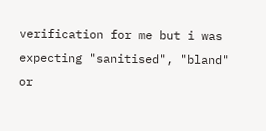verification for me but i was expecting "sanitised", "bland" or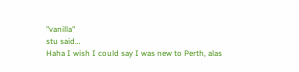"vanilla"
stu said…
Haha I wish I could say I was new to Perth, alas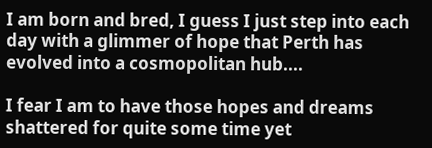I am born and bred, I guess I just step into each day with a glimmer of hope that Perth has evolved into a cosmopolitan hub....

I fear I am to have those hopes and dreams shattered for quite some time yet